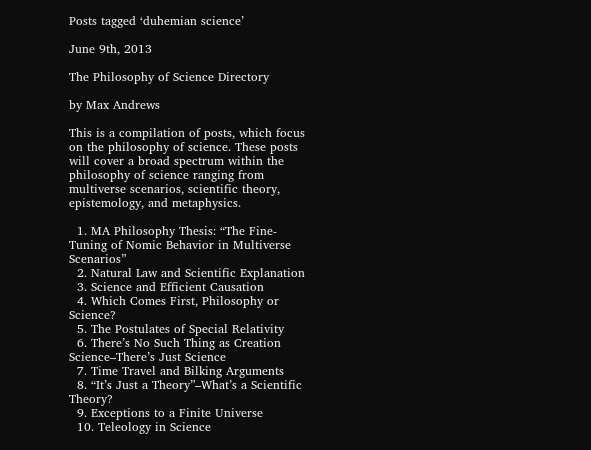Posts tagged ‘duhemian science’

June 9th, 2013

The Philosophy of Science Directory

by Max Andrews

This is a compilation of posts, which focus on the philosophy of science. These posts will cover a broad spectrum within the philosophy of science ranging from multiverse scenarios, scientific theory, epistemology, and metaphysics.

  1. MA Philosophy Thesis: “The Fine-Tuning of Nomic Behavior in Multiverse Scenarios”
  2. Natural Law and Scientific Explanation
  3. Science and Efficient Causation
  4. Which Comes First, Philosophy or Science?
  5. The Postulates of Special Relativity
  6. There’s No Such Thing as Creation Science–There’s Just Science
  7. Time Travel and Bilking Arguments
  8. “It’s Just a Theory”–What’s a Scientific Theory?
  9. Exceptions to a Finite Universe
  10. Teleology in Science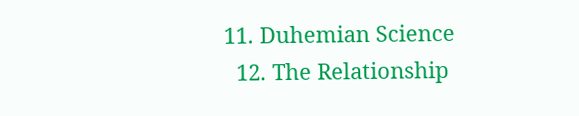11. Duhemian Science
  12. The Relationship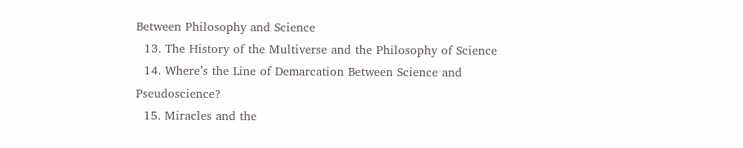Between Philosophy and Science
  13. The History of the Multiverse and the Philosophy of Science
  14. Where’s the Line of Demarcation Between Science and Pseudoscience?
  15. Miracles and the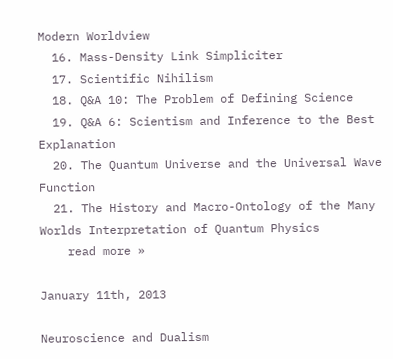Modern Worldview
  16. Mass-Density Link Simpliciter
  17. Scientific Nihilism
  18. Q&A 10: The Problem of Defining Science
  19. Q&A 6: Scientism and Inference to the Best Explanation
  20. The Quantum Universe and the Universal Wave Function
  21. The History and Macro-Ontology of the Many Worlds Interpretation of Quantum Physics
    read more »

January 11th, 2013

Neuroscience and Dualism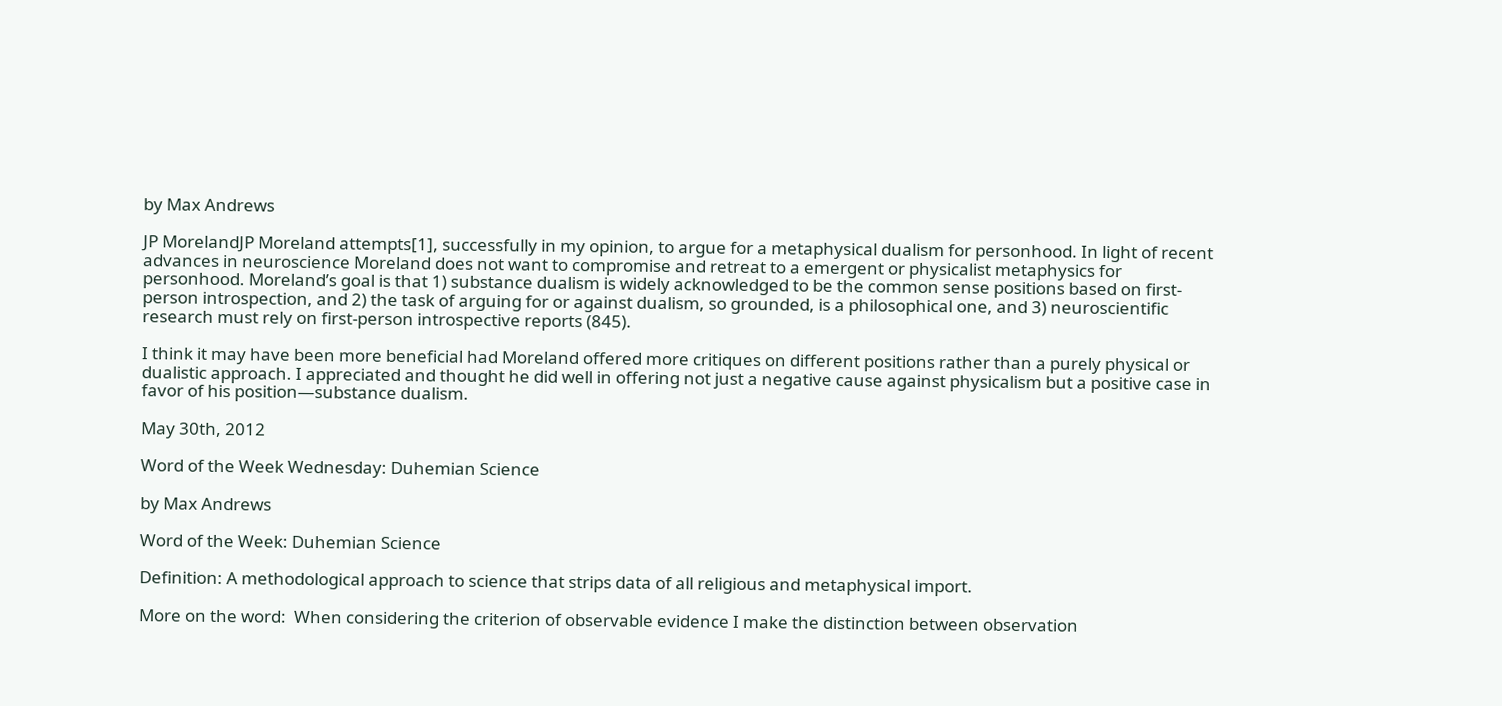by Max Andrews

JP MorelandJP Moreland attempts[1], successfully in my opinion, to argue for a metaphysical dualism for personhood. In light of recent advances in neuroscience Moreland does not want to compromise and retreat to a emergent or physicalist metaphysics for personhood. Moreland’s goal is that 1) substance dualism is widely acknowledged to be the common sense positions based on first-person introspection, and 2) the task of arguing for or against dualism, so grounded, is a philosophical one, and 3) neuroscientific research must rely on first-person introspective reports (845).

I think it may have been more beneficial had Moreland offered more critiques on different positions rather than a purely physical or dualistic approach. I appreciated and thought he did well in offering not just a negative cause against physicalism but a positive case in favor of his position—substance dualism.

May 30th, 2012

Word of the Week Wednesday: Duhemian Science

by Max Andrews

Word of the Week: Duhemian Science

Definition: A methodological approach to science that strips data of all religious and metaphysical import.

More on the word:  When considering the criterion of observable evidence I make the distinction between observation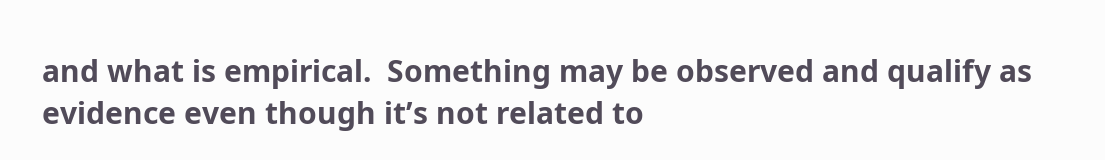and what is empirical.  Something may be observed and qualify as evidence even though it’s not related to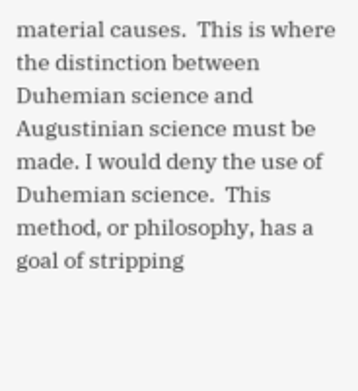material causes.  This is where the distinction between Duhemian science and Augustinian science must be made. I would deny the use of Duhemian science.  This method, or philosophy, has a goal of stripping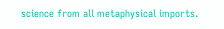science from all metaphysical imports.